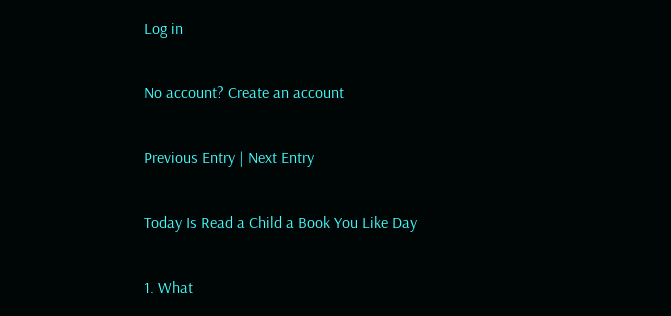Log in

No account? Create an account

Previous Entry | Next Entry

Today Is Read a Child a Book You Like Day

1. What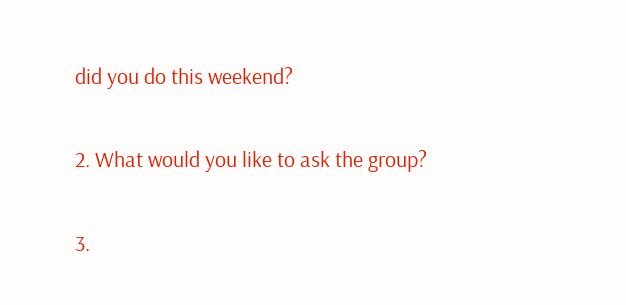did you do this weekend?

2. What would you like to ask the group?

3.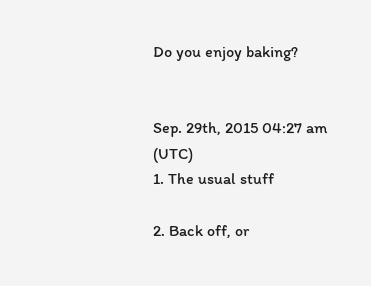Do you enjoy baking?


Sep. 29th, 2015 04:27 am (UTC)
1. The usual stuff

2. Back off, or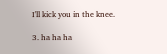I'll kick you in the knee.

3. ha ha ha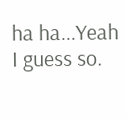ha ha...Yeah I guess so.